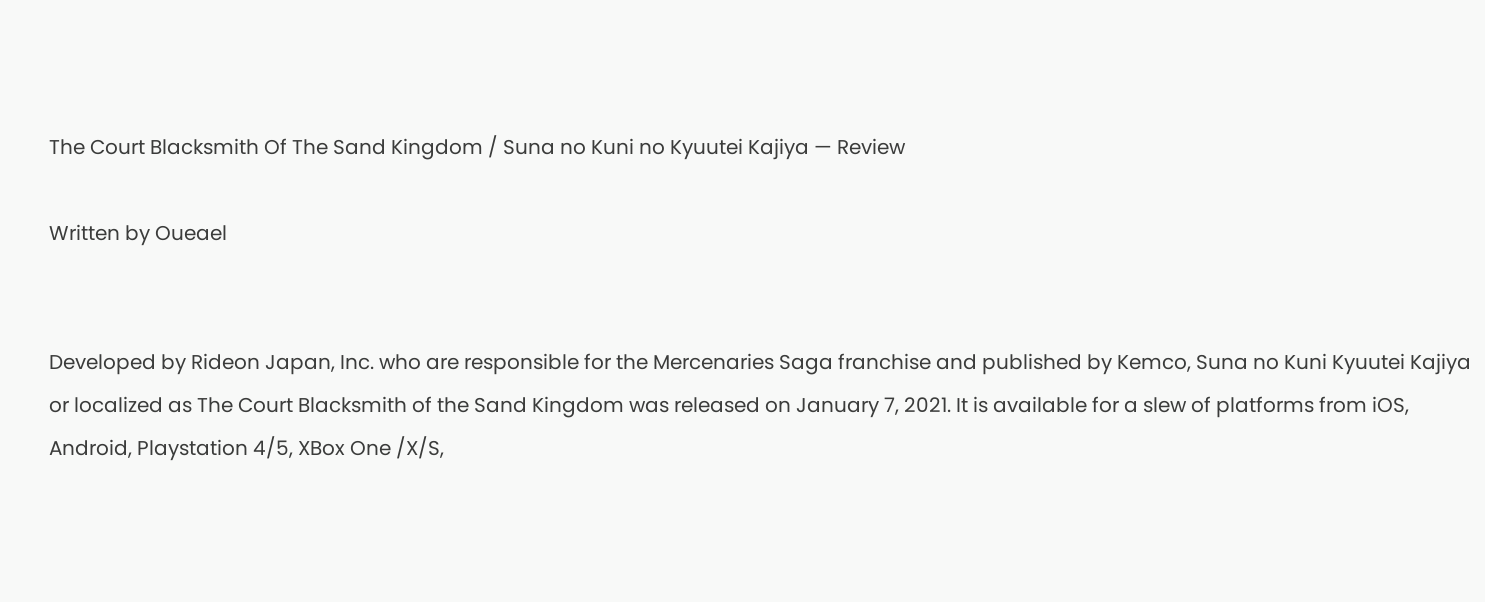The Court Blacksmith Of The Sand Kingdom / Suna no Kuni no Kyuutei Kajiya — Review

Written by Oueael


Developed by Rideon Japan, Inc. who are responsible for the Mercenaries Saga franchise and published by Kemco, Suna no Kuni Kyuutei Kajiya or localized as The Court Blacksmith of the Sand Kingdom was released on January 7, 2021. It is available for a slew of platforms from iOS, Android, Playstation 4/5, XBox One /X/S,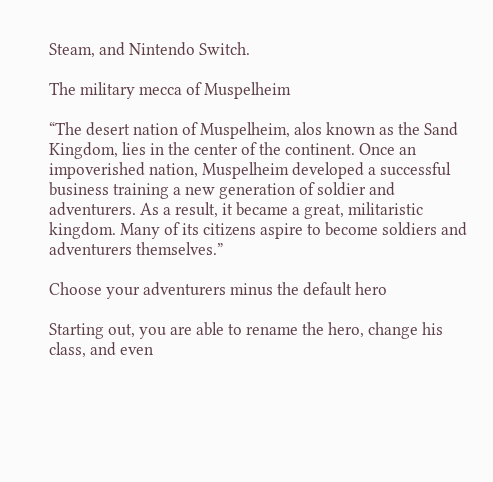Steam, and Nintendo Switch.

The military mecca of Muspelheim

“The desert nation of Muspelheim, alos known as the Sand Kingdom, lies in the center of the continent. Once an impoverished nation, Muspelheim developed a successful business training a new generation of soldier and adventurers. As a result, it became a great, militaristic kingdom. Many of its citizens aspire to become soldiers and adventurers themselves.”

Choose your adventurers minus the default hero

Starting out, you are able to rename the hero, change his class, and even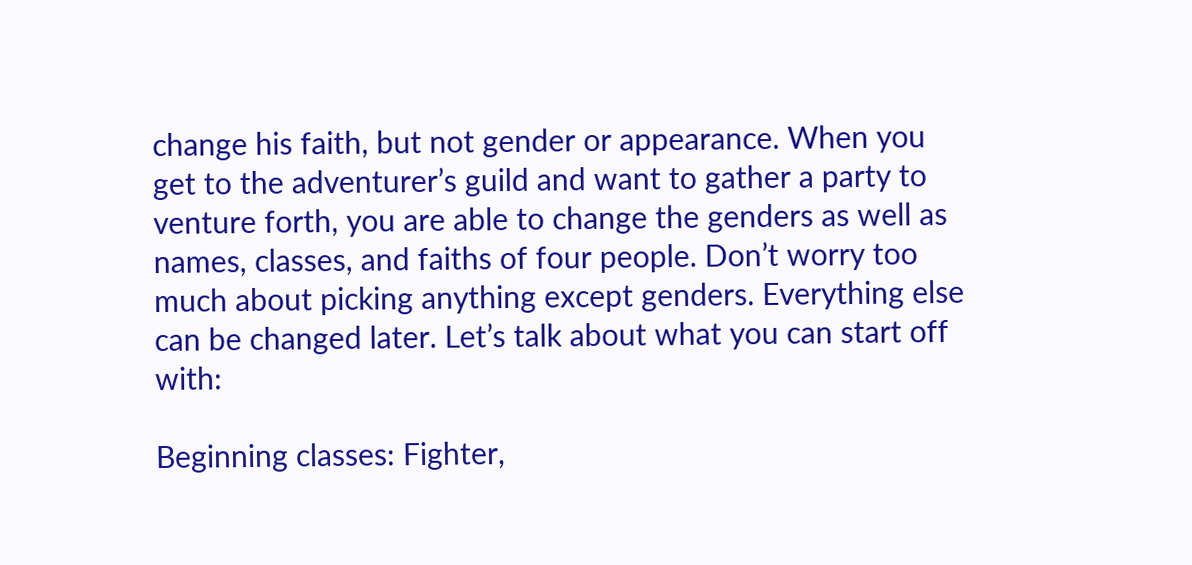change his faith, but not gender or appearance. When you get to the adventurer’s guild and want to gather a party to venture forth, you are able to change the genders as well as names, classes, and faiths of four people. Don’t worry too much about picking anything except genders. Everything else can be changed later. Let’s talk about what you can start off with:

Beginning classes: Fighter,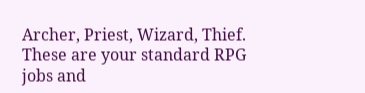Archer, Priest, Wizard, Thief. These are your standard RPG jobs and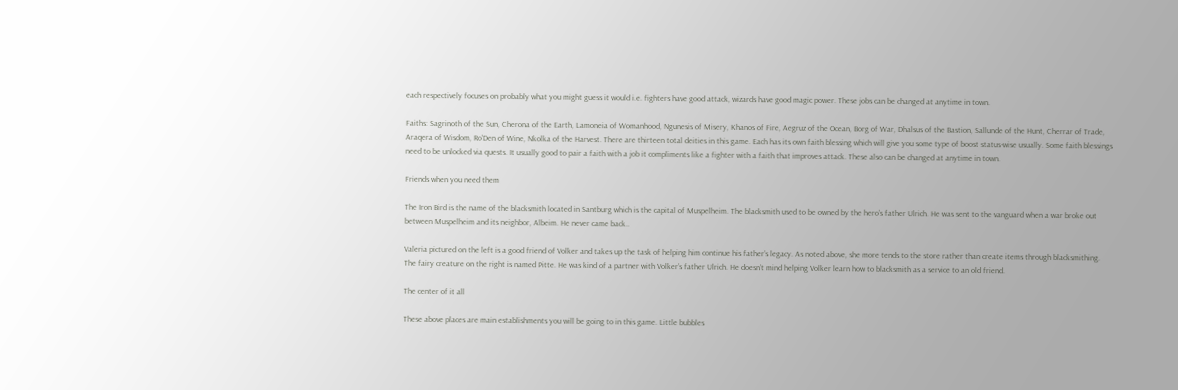each respectively focuses on probably what you might guess it would i.e. fighters have good attack, wizards have good magic power. These jobs can be changed at anytime in town.

Faiths: Sagrinoth of the Sun, Cherona of the Earth, Lamoneia of Womanhood, Ngunesis of Misery, Khanos of Fire, Aegruz of the Ocean, Borg of War, Dhalsus of the Bastion, Sallunde of the Hunt, Cherrar of Trade, Araqera of Wisdom, Ro’Den of Wine, Nkolka of the Harvest. There are thirteen total deities in this game. Each has its own faith blessing which will give you some type of boost status-wise usually. Some faith blessings need to be unlocked via quests. It usually good to pair a faith with a job it compliments like a fighter with a faith that improves attack. These also can be changed at anytime in town.

Friends when you need them

The Iron Bird is the name of the blacksmith located in Santburg which is the capital of Muspelheim. The blacksmith used to be owned by the hero’s father Ulrich. He was sent to the vanguard when a war broke out between Muspelheim and its neighbor, Albeim. He never came back..

Valeria pictured on the left is a good friend of Volker and takes up the task of helping him continue his father’s legacy. As noted above, she more tends to the store rather than create items through blacksmithing. The fairy creature on the right is named Pitte. He was kind of a partner with Volker’s father Ulrich. He doesn’t mind helping Volker learn how to blacksmith as a service to an old friend.

The center of it all

These above places are main establishments you will be going to in this game. Little bubbles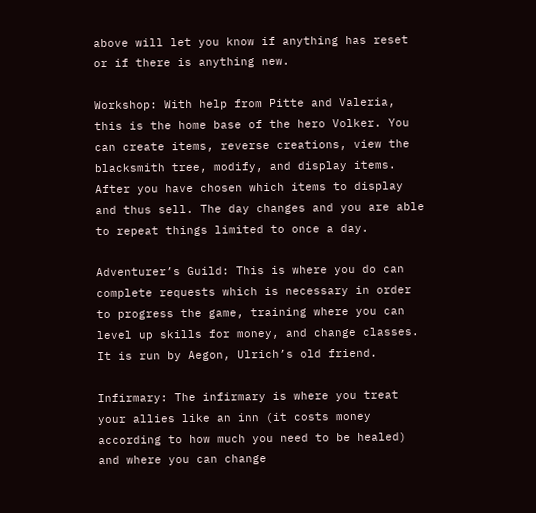above will let you know if anything has reset or if there is anything new.

Workshop: With help from Pitte and Valeria, this is the home base of the hero Volker. You can create items, reverse creations, view the blacksmith tree, modify, and display items. After you have chosen which items to display and thus sell. The day changes and you are able to repeat things limited to once a day.

Adventurer’s Guild: This is where you do can complete requests which is necessary in order to progress the game, training where you can level up skills for money, and change classes. It is run by Aegon, Ulrich’s old friend.

Infirmary: The infirmary is where you treat your allies like an inn (it costs money according to how much you need to be healed) and where you can change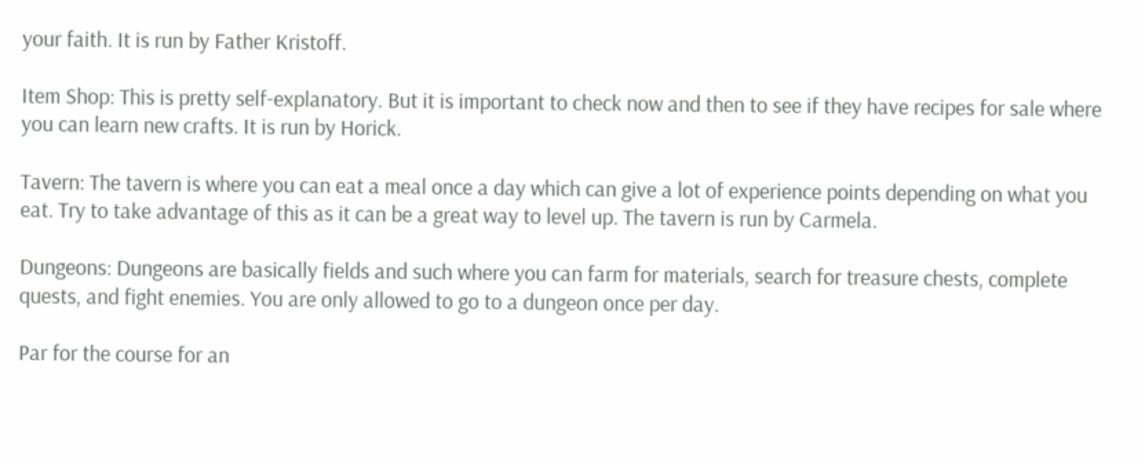your faith. It is run by Father Kristoff.

Item Shop: This is pretty self-explanatory. But it is important to check now and then to see if they have recipes for sale where you can learn new crafts. It is run by Horick.

Tavern: The tavern is where you can eat a meal once a day which can give a lot of experience points depending on what you eat. Try to take advantage of this as it can be a great way to level up. The tavern is run by Carmela.

Dungeons: Dungeons are basically fields and such where you can farm for materials, search for treasure chests, complete quests, and fight enemies. You are only allowed to go to a dungeon once per day.

Par for the course for an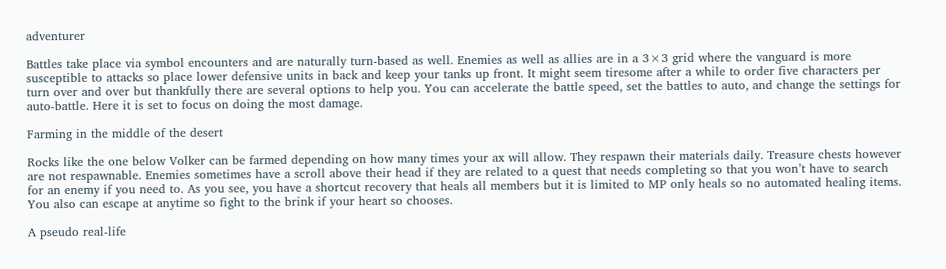adventurer

Battles take place via symbol encounters and are naturally turn-based as well. Enemies as well as allies are in a 3×3 grid where the vanguard is more susceptible to attacks so place lower defensive units in back and keep your tanks up front. It might seem tiresome after a while to order five characters per turn over and over but thankfully there are several options to help you. You can accelerate the battle speed, set the battles to auto, and change the settings for auto-battle. Here it is set to focus on doing the most damage.

Farming in the middle of the desert

Rocks like the one below Volker can be farmed depending on how many times your ax will allow. They respawn their materials daily. Treasure chests however are not respawnable. Enemies sometimes have a scroll above their head if they are related to a quest that needs completing so that you won’t have to search for an enemy if you need to. As you see, you have a shortcut recovery that heals all members but it is limited to MP only heals so no automated healing items. You also can escape at anytime so fight to the brink if your heart so chooses.

A pseudo real-life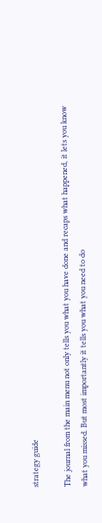strategy guide

The journal from the main menu not only tells you what you have done and recaps what happened, it lets you know what you missed. But most importantly it tells you what you need to do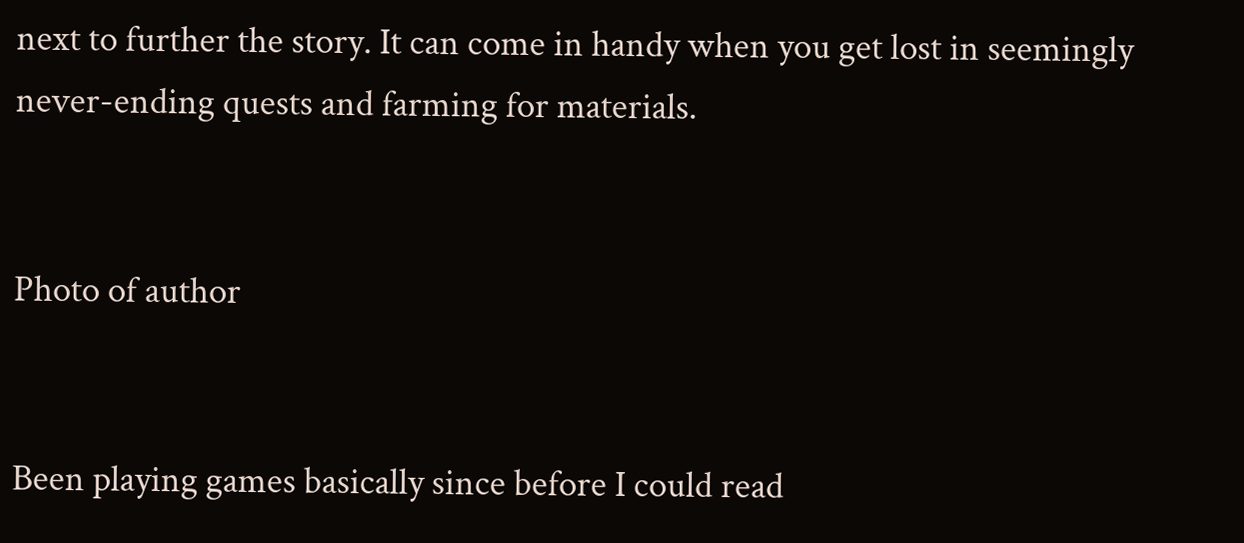next to further the story. It can come in handy when you get lost in seemingly never-ending quests and farming for materials.


Photo of author


Been playing games basically since before I could read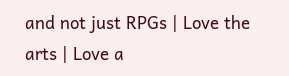and not just RPGs | Love the arts | Love a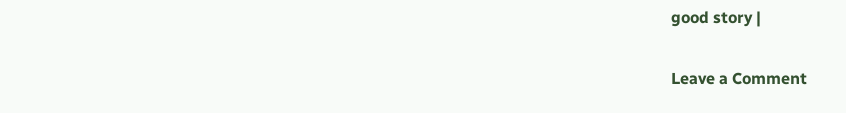good story |

Leave a Comment